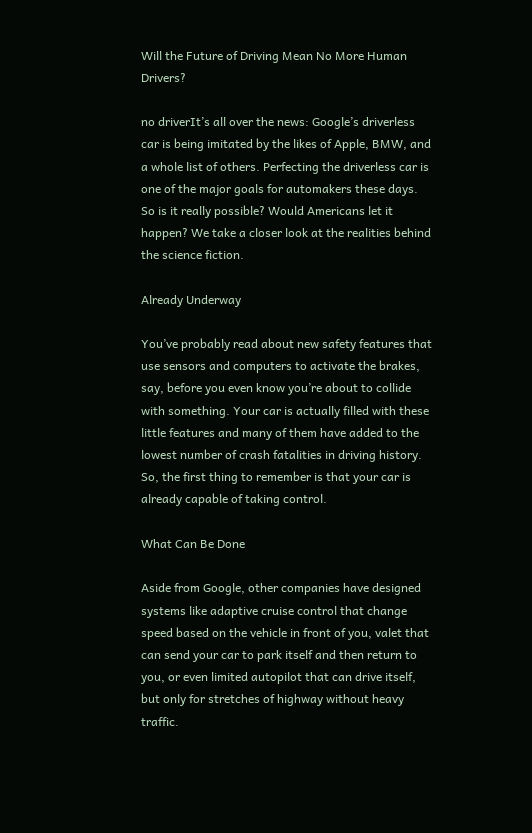Will the Future of Driving Mean No More Human Drivers?

no driverIt’s all over the news: Google’s driverless car is being imitated by the likes of Apple, BMW, and a whole list of others. Perfecting the driverless car is one of the major goals for automakers these days. So is it really possible? Would Americans let it happen? We take a closer look at the realities behind the science fiction.

Already Underway

You’ve probably read about new safety features that use sensors and computers to activate the brakes, say, before you even know you’re about to collide with something. Your car is actually filled with these little features and many of them have added to the lowest number of crash fatalities in driving history. So, the first thing to remember is that your car is already capable of taking control.

What Can Be Done

Aside from Google, other companies have designed systems like adaptive cruise control that change speed based on the vehicle in front of you, valet that can send your car to park itself and then return to you, or even limited autopilot that can drive itself, but only for stretches of highway without heavy traffic.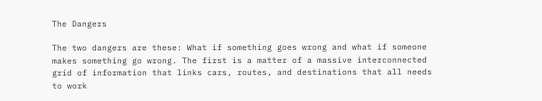The Dangers

The two dangers are these: What if something goes wrong and what if someone makes something go wrong. The first is a matter of a massive interconnected grid of information that links cars, routes, and destinations that all needs to work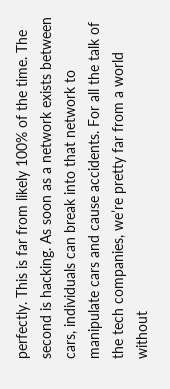perfectly. This is far from likely 100% of the time. The second is hacking. As soon as a network exists between cars, individuals can break into that network to manipulate cars and cause accidents. For all the talk of the tech companies, we’re pretty far from a world without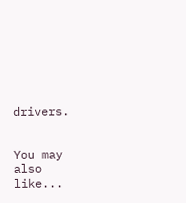drivers.


You may also like...